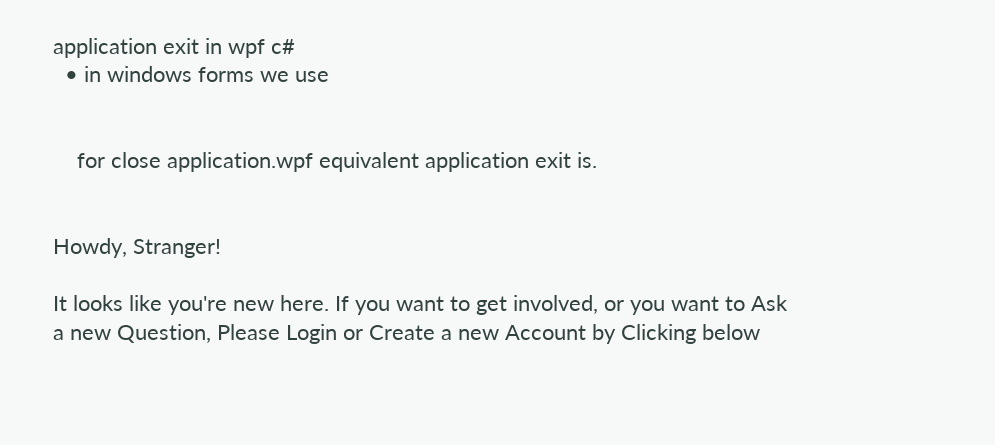application exit in wpf c#
  • in windows forms we use


    for close application.wpf equivalent application exit is.


Howdy, Stranger!

It looks like you're new here. If you want to get involved, or you want to Ask a new Question, Please Login or Create a new Account by Clicking below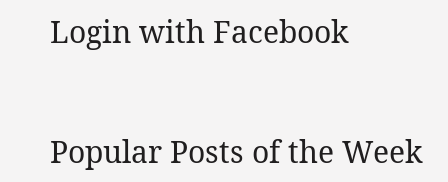Login with Facebook


Popular Posts of the Week